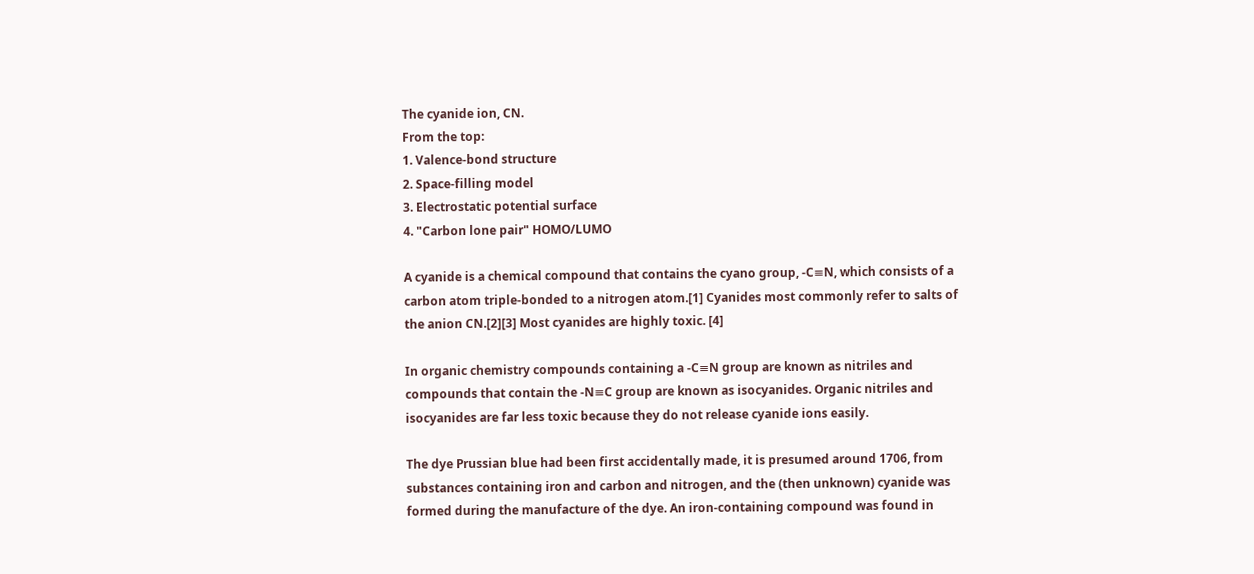The cyanide ion, CN.
From the top:
1. Valence-bond structure
2. Space-filling model
3. Electrostatic potential surface
4. "Carbon lone pair" HOMO/LUMO

A cyanide is a chemical compound that contains the cyano group, -C≡N, which consists of a carbon atom triple-bonded to a nitrogen atom.[1] Cyanides most commonly refer to salts of the anion CN.[2][3] Most cyanides are highly toxic. [4]

In organic chemistry compounds containing a -C≡N group are known as nitriles and compounds that contain the -N≡C group are known as isocyanides. Organic nitriles and isocyanides are far less toxic because they do not release cyanide ions easily.

The dye Prussian blue had been first accidentally made, it is presumed around 1706, from substances containing iron and carbon and nitrogen, and the (then unknown) cyanide was formed during the manufacture of the dye. An iron-containing compound was found in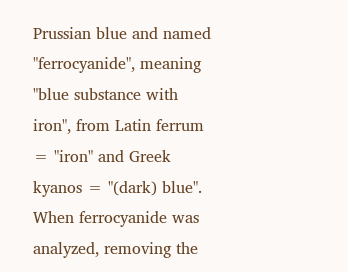Prussian blue and named "ferrocyanide", meaning "blue substance with iron", from Latin ferrum = "iron" and Greek kyanos = "(dark) blue". When ferrocyanide was analyzed, removing the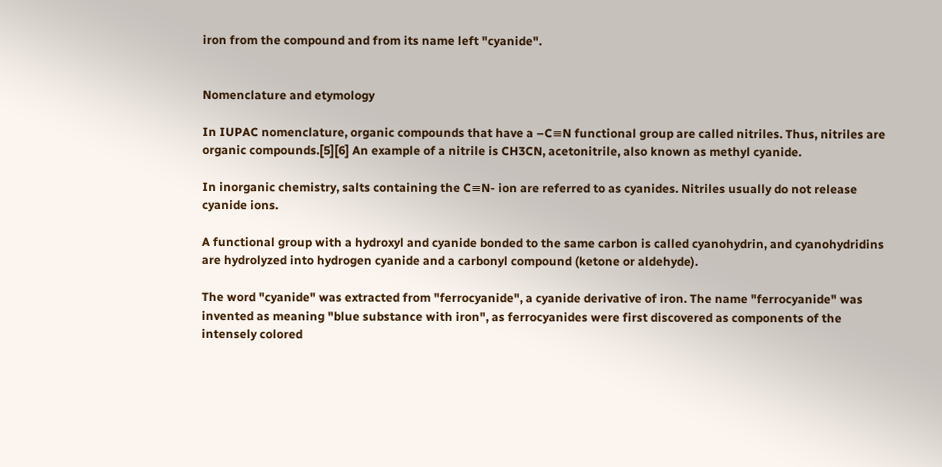iron from the compound and from its name left "cyanide".


Nomenclature and etymology

In IUPAC nomenclature, organic compounds that have a –C≡N functional group are called nitriles. Thus, nitriles are organic compounds.[5][6] An example of a nitrile is CH3CN, acetonitrile, also known as methyl cyanide.

In inorganic chemistry, salts containing the C≡N- ion are referred to as cyanides. Nitriles usually do not release cyanide ions.

A functional group with a hydroxyl and cyanide bonded to the same carbon is called cyanohydrin, and cyanohydridins are hydrolyzed into hydrogen cyanide and a carbonyl compound (ketone or aldehyde).

The word "cyanide" was extracted from "ferrocyanide", a cyanide derivative of iron. The name "ferrocyanide" was invented as meaning "blue substance with iron", as ferrocyanides were first discovered as components of the intensely colored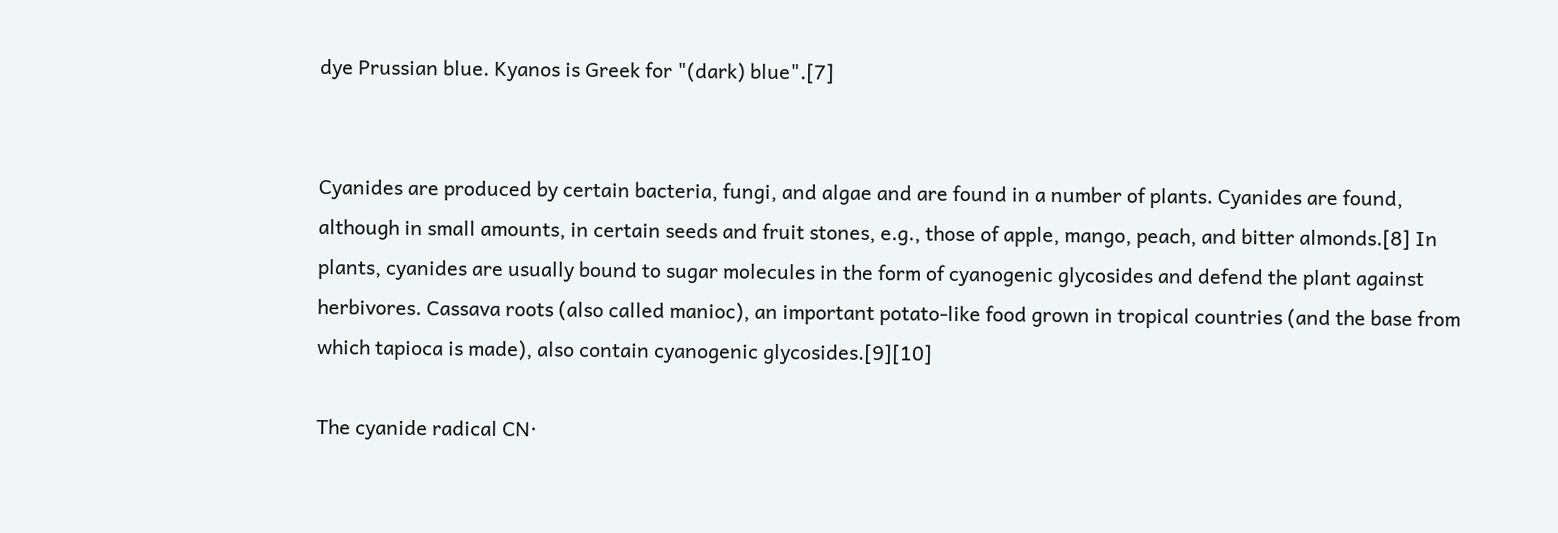dye Prussian blue. Kyanos is Greek for "(dark) blue".[7]


Cyanides are produced by certain bacteria, fungi, and algae and are found in a number of plants. Cyanides are found, although in small amounts, in certain seeds and fruit stones, e.g., those of apple, mango, peach, and bitter almonds.[8] In plants, cyanides are usually bound to sugar molecules in the form of cyanogenic glycosides and defend the plant against herbivores. Cassava roots (also called manioc), an important potato-like food grown in tropical countries (and the base from which tapioca is made), also contain cyanogenic glycosides.[9][10]

The cyanide radical CN·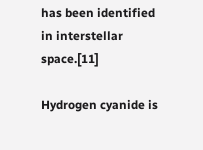has been identified in interstellar space.[11]

Hydrogen cyanide is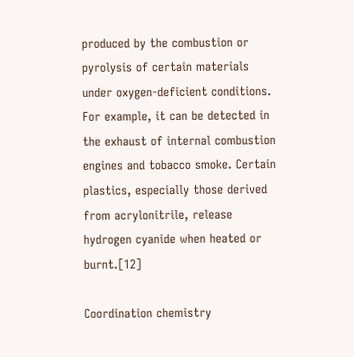produced by the combustion or pyrolysis of certain materials under oxygen-deficient conditions. For example, it can be detected in the exhaust of internal combustion engines and tobacco smoke. Certain plastics, especially those derived from acrylonitrile, release hydrogen cyanide when heated or burnt.[12]

Coordination chemistry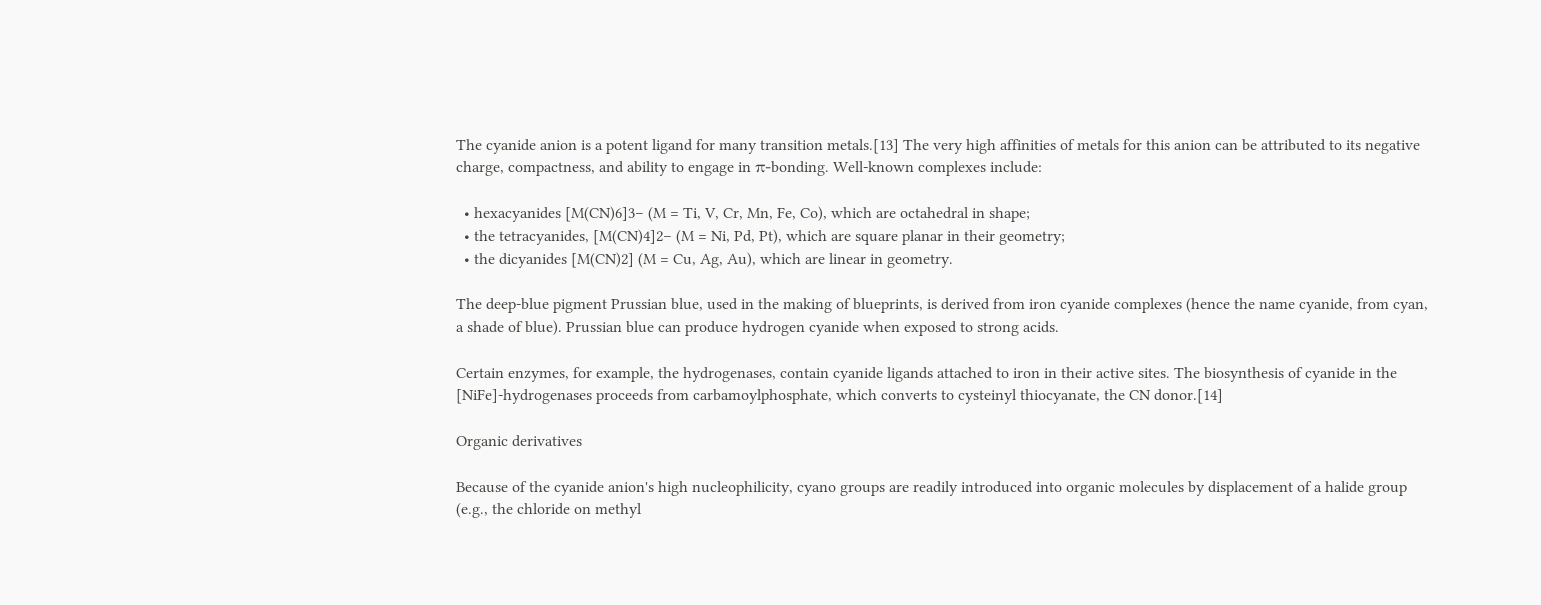The cyanide anion is a potent ligand for many transition metals.[13] The very high affinities of metals for this anion can be attributed to its negative charge, compactness, and ability to engage in π-bonding. Well-known complexes include:

  • hexacyanides [M(CN)6]3− (M = Ti, V, Cr, Mn, Fe, Co), which are octahedral in shape;
  • the tetracyanides, [M(CN)4]2− (M = Ni, Pd, Pt), which are square planar in their geometry;
  • the dicyanides [M(CN)2] (M = Cu, Ag, Au), which are linear in geometry.

The deep-blue pigment Prussian blue, used in the making of blueprints, is derived from iron cyanide complexes (hence the name cyanide, from cyan, a shade of blue). Prussian blue can produce hydrogen cyanide when exposed to strong acids.

Certain enzymes, for example, the hydrogenases, contain cyanide ligands attached to iron in their active sites. The biosynthesis of cyanide in the [NiFe]-hydrogenases proceeds from carbamoylphosphate, which converts to cysteinyl thiocyanate, the CN donor.[14]

Organic derivatives

Because of the cyanide anion's high nucleophilicity, cyano groups are readily introduced into organic molecules by displacement of a halide group (e.g., the chloride on methyl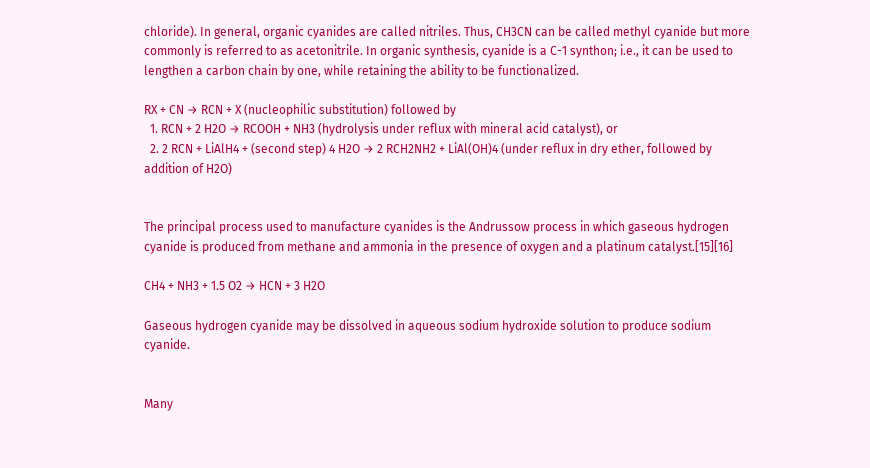chloride). In general, organic cyanides are called nitriles. Thus, CH3CN can be called methyl cyanide but more commonly is referred to as acetonitrile. In organic synthesis, cyanide is a C-1 synthon; i.e., it can be used to lengthen a carbon chain by one, while retaining the ability to be functionalized.

RX + CN → RCN + X (nucleophilic substitution) followed by
  1. RCN + 2 H2O → RCOOH + NH3 (hydrolysis under reflux with mineral acid catalyst), or
  2. 2 RCN + LiAlH4 + (second step) 4 H2O → 2 RCH2NH2 + LiAl(OH)4 (under reflux in dry ether, followed by addition of H2O)


The principal process used to manufacture cyanides is the Andrussow process in which gaseous hydrogen cyanide is produced from methane and ammonia in the presence of oxygen and a platinum catalyst.[15][16]

CH4 + NH3 + 1.5 O2 → HCN + 3 H2O

Gaseous hydrogen cyanide may be dissolved in aqueous sodium hydroxide solution to produce sodium cyanide.


Many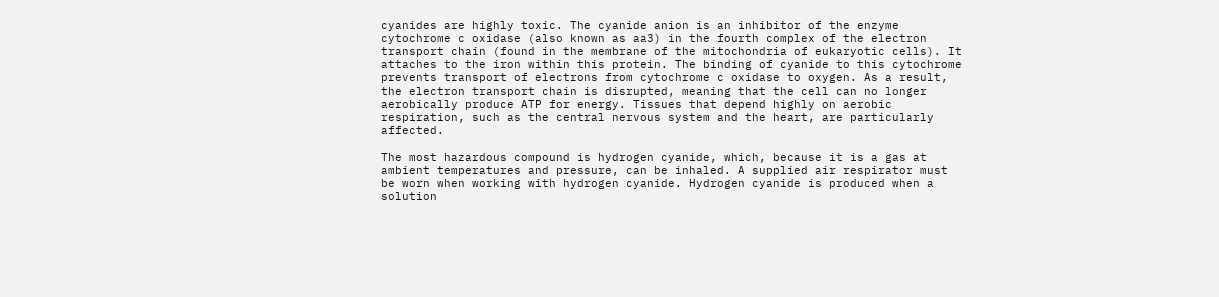cyanides are highly toxic. The cyanide anion is an inhibitor of the enzyme cytochrome c oxidase (also known as aa3) in the fourth complex of the electron transport chain (found in the membrane of the mitochondria of eukaryotic cells). It attaches to the iron within this protein. The binding of cyanide to this cytochrome prevents transport of electrons from cytochrome c oxidase to oxygen. As a result, the electron transport chain is disrupted, meaning that the cell can no longer aerobically produce ATP for energy. Tissues that depend highly on aerobic respiration, such as the central nervous system and the heart, are particularly affected.

The most hazardous compound is hydrogen cyanide, which, because it is a gas at ambient temperatures and pressure, can be inhaled. A supplied air respirator must be worn when working with hydrogen cyanide. Hydrogen cyanide is produced when a solution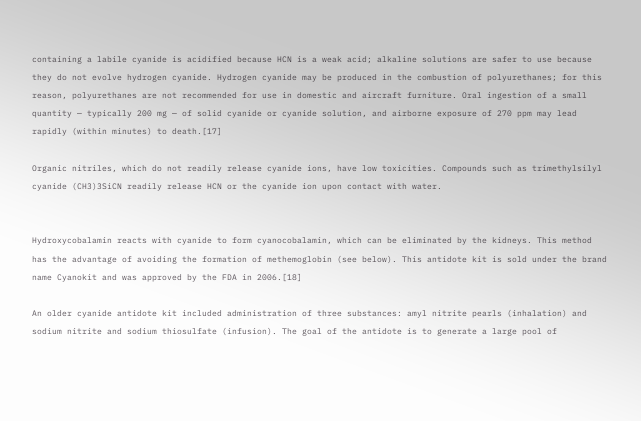containing a labile cyanide is acidified because HCN is a weak acid; alkaline solutions are safer to use because they do not evolve hydrogen cyanide. Hydrogen cyanide may be produced in the combustion of polyurethanes; for this reason, polyurethanes are not recommended for use in domestic and aircraft furniture. Oral ingestion of a small quantity — typically 200 mg — of solid cyanide or cyanide solution, and airborne exposure of 270 ppm may lead rapidly (within minutes) to death.[17]

Organic nitriles, which do not readily release cyanide ions, have low toxicities. Compounds such as trimethylsilyl cyanide (CH3)3SiCN readily release HCN or the cyanide ion upon contact with water.


Hydroxycobalamin reacts with cyanide to form cyanocobalamin, which can be eliminated by the kidneys. This method has the advantage of avoiding the formation of methemoglobin (see below). This antidote kit is sold under the brand name Cyanokit and was approved by the FDA in 2006.[18]

An older cyanide antidote kit included administration of three substances: amyl nitrite pearls (inhalation) and sodium nitrite and sodium thiosulfate (infusion). The goal of the antidote is to generate a large pool of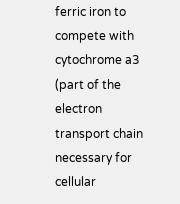ferric iron to compete with cytochrome a3 (part of the electron transport chain necessary for cellular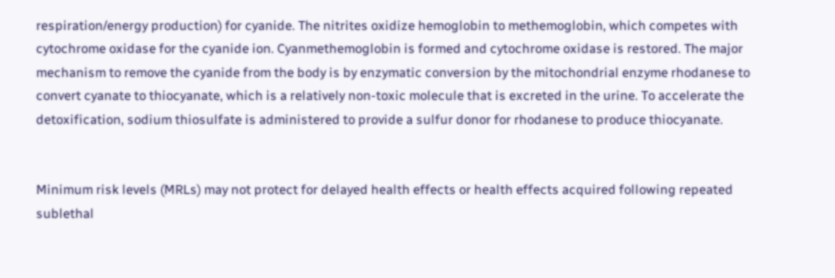respiration/energy production) for cyanide. The nitrites oxidize hemoglobin to methemoglobin, which competes with cytochrome oxidase for the cyanide ion. Cyanmethemoglobin is formed and cytochrome oxidase is restored. The major mechanism to remove the cyanide from the body is by enzymatic conversion by the mitochondrial enzyme rhodanese to convert cyanate to thiocyanate, which is a relatively non-toxic molecule that is excreted in the urine. To accelerate the detoxification, sodium thiosulfate is administered to provide a sulfur donor for rhodanese to produce thiocyanate.


Minimum risk levels (MRLs) may not protect for delayed health effects or health effects acquired following repeated sublethal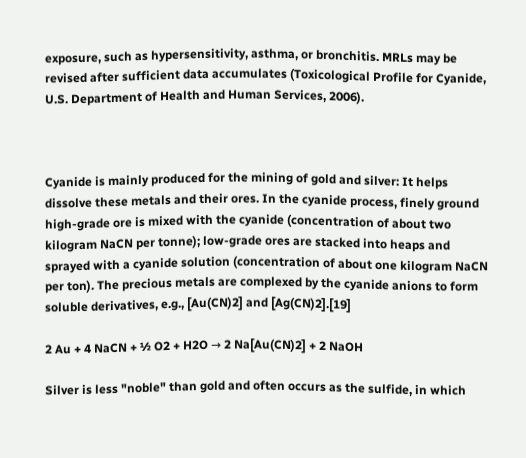exposure, such as hypersensitivity, asthma, or bronchitis. MRLs may be revised after sufficient data accumulates (Toxicological Profile for Cyanide, U.S. Department of Health and Human Services, 2006).



Cyanide is mainly produced for the mining of gold and silver: It helps dissolve these metals and their ores. In the cyanide process, finely ground high-grade ore is mixed with the cyanide (concentration of about two kilogram NaCN per tonne); low-grade ores are stacked into heaps and sprayed with a cyanide solution (concentration of about one kilogram NaCN per ton). The precious metals are complexed by the cyanide anions to form soluble derivatives, e.g., [Au(CN)2] and [Ag(CN)2].[19]

2 Au + 4 NaCN + ½ O2 + H2O → 2 Na[Au(CN)2] + 2 NaOH

Silver is less "noble" than gold and often occurs as the sulfide, in which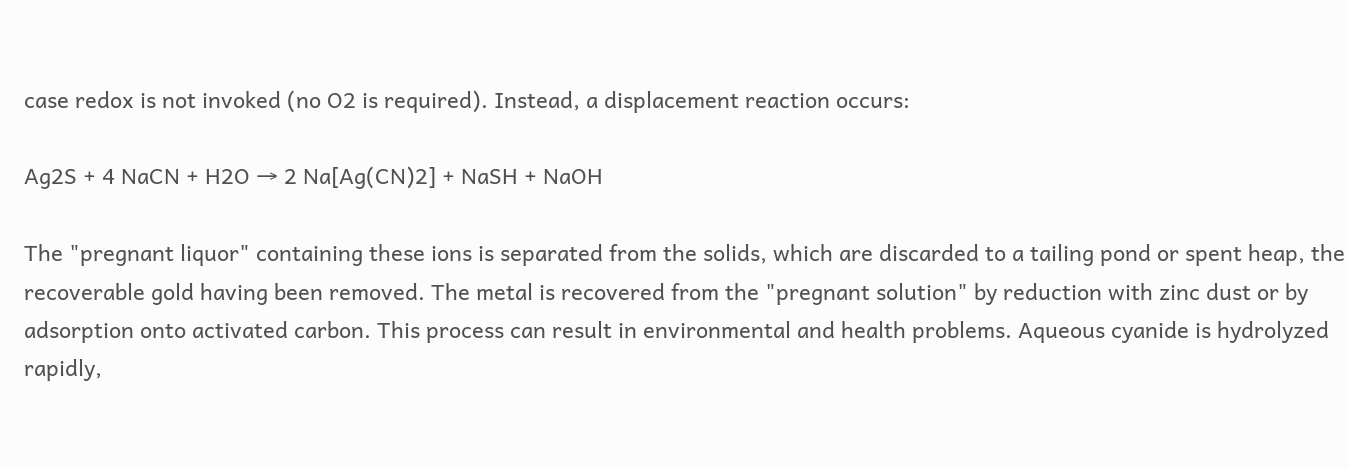case redox is not invoked (no O2 is required). Instead, a displacement reaction occurs:

Ag2S + 4 NaCN + H2O → 2 Na[Ag(CN)2] + NaSH + NaOH

The "pregnant liquor" containing these ions is separated from the solids, which are discarded to a tailing pond or spent heap, the recoverable gold having been removed. The metal is recovered from the "pregnant solution" by reduction with zinc dust or by adsorption onto activated carbon. This process can result in environmental and health problems. Aqueous cyanide is hydrolyzed rapidly,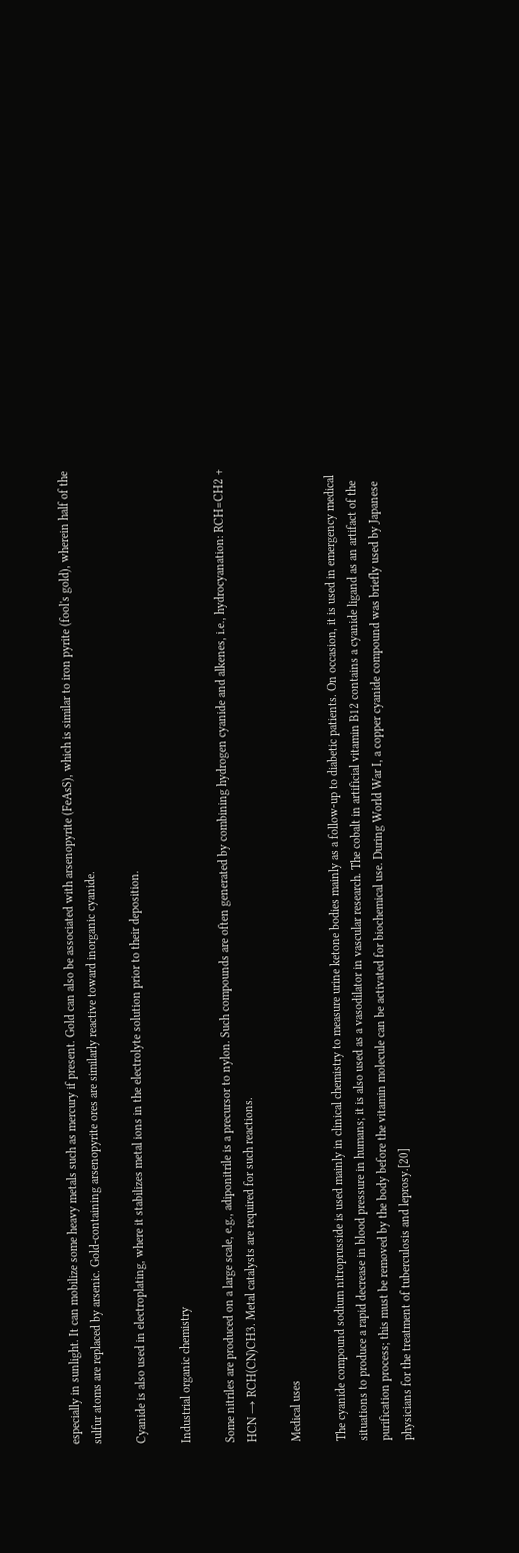especially in sunlight. It can mobilize some heavy metals such as mercury if present. Gold can also be associated with arsenopyrite (FeAsS), which is similar to iron pyrite (fool's gold), wherein half of the sulfur atoms are replaced by arsenic. Gold-containing arsenopyrite ores are similarly reactive toward inorganic cyanide.

Cyanide is also used in electroplating, where it stabilizes metal ions in the electrolyte solution prior to their deposition.

Industrial organic chemistry

Some nitriles are produced on a large scale, e.g., adiponitrile is a precursor to nylon. Such compounds are often generated by combining hydrogen cyanide and alkenes, i.e., hydrocyanation: RCH=CH2 + HCN → RCH(CN)CH3. Metal catalysts are required for such reactions.

Medical uses

The cyanide compound sodium nitroprusside is used mainly in clinical chemistry to measure urine ketone bodies mainly as a follow-up to diabetic patients. On occasion, it is used in emergency medical situations to produce a rapid decrease in blood pressure in humans; it is also used as a vasodilator in vascular research. The cobalt in artificial vitamin B12 contains a cyanide ligand as an artifact of the purification process; this must be removed by the body before the vitamin molecule can be activated for biochemical use. During World War I, a copper cyanide compound was briefly used by Japanese physicians for the treatment of tuberculosis and leprosy.[20]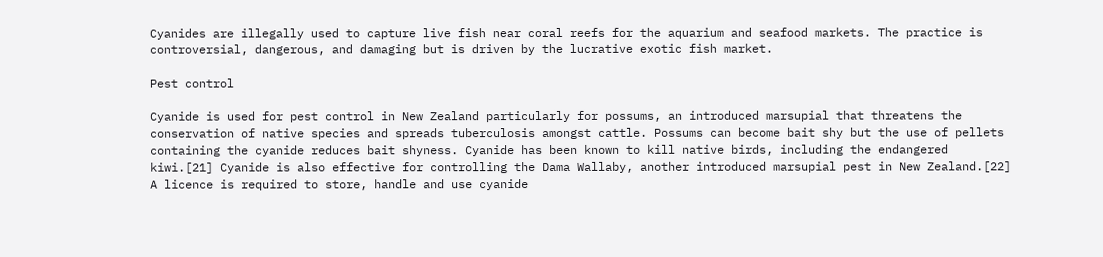Cyanides are illegally used to capture live fish near coral reefs for the aquarium and seafood markets. The practice is controversial, dangerous, and damaging but is driven by the lucrative exotic fish market.

Pest control

Cyanide is used for pest control in New Zealand particularly for possums, an introduced marsupial that threatens the conservation of native species and spreads tuberculosis amongst cattle. Possums can become bait shy but the use of pellets containing the cyanide reduces bait shyness. Cyanide has been known to kill native birds, including the endangered kiwi.[21] Cyanide is also effective for controlling the Dama Wallaby, another introduced marsupial pest in New Zealand.[22] A licence is required to store, handle and use cyanide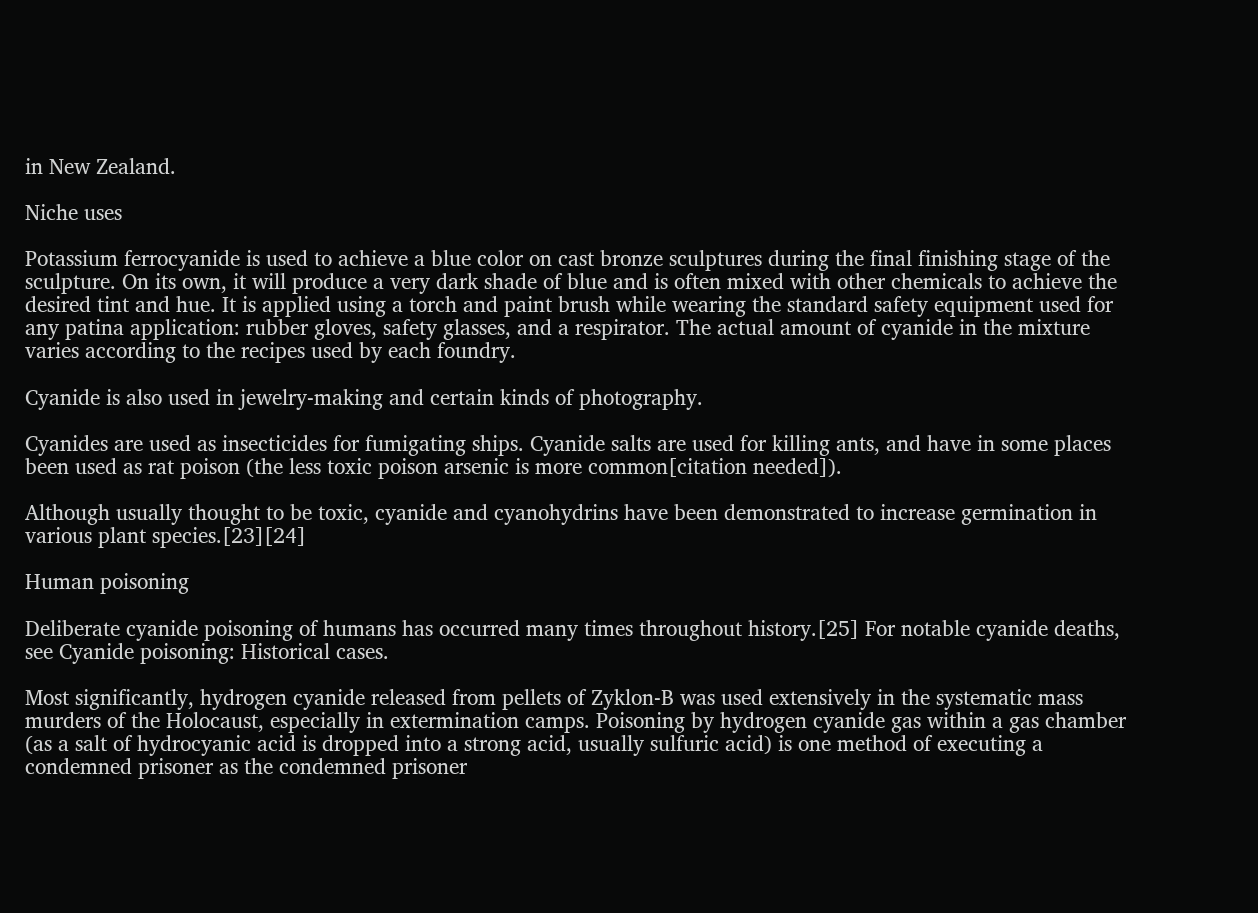in New Zealand.

Niche uses

Potassium ferrocyanide is used to achieve a blue color on cast bronze sculptures during the final finishing stage of the sculpture. On its own, it will produce a very dark shade of blue and is often mixed with other chemicals to achieve the desired tint and hue. It is applied using a torch and paint brush while wearing the standard safety equipment used for any patina application: rubber gloves, safety glasses, and a respirator. The actual amount of cyanide in the mixture varies according to the recipes used by each foundry.

Cyanide is also used in jewelry-making and certain kinds of photography.

Cyanides are used as insecticides for fumigating ships. Cyanide salts are used for killing ants, and have in some places been used as rat poison (the less toxic poison arsenic is more common[citation needed]).

Although usually thought to be toxic, cyanide and cyanohydrins have been demonstrated to increase germination in various plant species.[23][24]

Human poisoning

Deliberate cyanide poisoning of humans has occurred many times throughout history.[25] For notable cyanide deaths, see Cyanide poisoning: Historical cases.

Most significantly, hydrogen cyanide released from pellets of Zyklon-B was used extensively in the systematic mass murders of the Holocaust, especially in extermination camps. Poisoning by hydrogen cyanide gas within a gas chamber (as a salt of hydrocyanic acid is dropped into a strong acid, usually sulfuric acid) is one method of executing a condemned prisoner as the condemned prisoner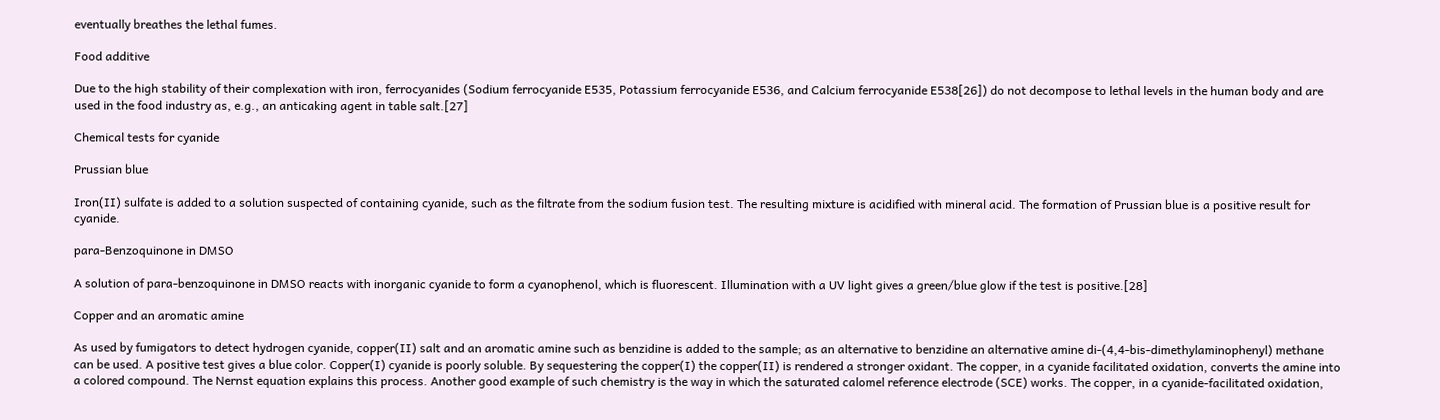eventually breathes the lethal fumes.

Food additive

Due to the high stability of their complexation with iron, ferrocyanides (Sodium ferrocyanide E535, Potassium ferrocyanide E536, and Calcium ferrocyanide E538[26]) do not decompose to lethal levels in the human body and are used in the food industry as, e.g., an anticaking agent in table salt.[27]

Chemical tests for cyanide

Prussian blue

Iron(II) sulfate is added to a solution suspected of containing cyanide, such as the filtrate from the sodium fusion test. The resulting mixture is acidified with mineral acid. The formation of Prussian blue is a positive result for cyanide.

para-Benzoquinone in DMSO

A solution of para-benzoquinone in DMSO reacts with inorganic cyanide to form a cyanophenol, which is fluorescent. Illumination with a UV light gives a green/blue glow if the test is positive.[28]

Copper and an aromatic amine

As used by fumigators to detect hydrogen cyanide, copper(II) salt and an aromatic amine such as benzidine is added to the sample; as an alternative to benzidine an alternative amine di-(4,4-bis-dimethylaminophenyl) methane can be used. A positive test gives a blue color. Copper(I) cyanide is poorly soluble. By sequestering the copper(I) the copper(II) is rendered a stronger oxidant. The copper, in a cyanide facilitated oxidation, converts the amine into a colored compound. The Nernst equation explains this process. Another good example of such chemistry is the way in which the saturated calomel reference electrode (SCE) works. The copper, in a cyanide-facilitated oxidation,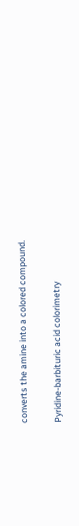converts the amine into a colored compound.

Pyridine-barbituric acid colorimetry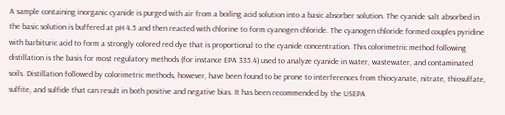A sample containing inorganic cyanide is purged with air from a boiling acid solution into a basic absorber solution. The cyanide salt absorbed in the basic solution is buffered at pH 4.5 and then reacted with chlorine to form cyanogen chloride. The cyanogen chloride formed couples pyridine with barbituric acid to form a strongly colored red dye that is proportional to the cyanide concentration. This colorimetric method following distillation is the basis for most regulatory methods (for instance EPA 335.4) used to analyze cyanide in water, wastewater, and contaminated soils. Distillation followed by colorimetric methods, however, have been found to be prone to interferences from thiocyanate, nitrate, thiosulfate, sulfite, and sulfide that can result in both positive and negative bias. It has been recommended by the USEPA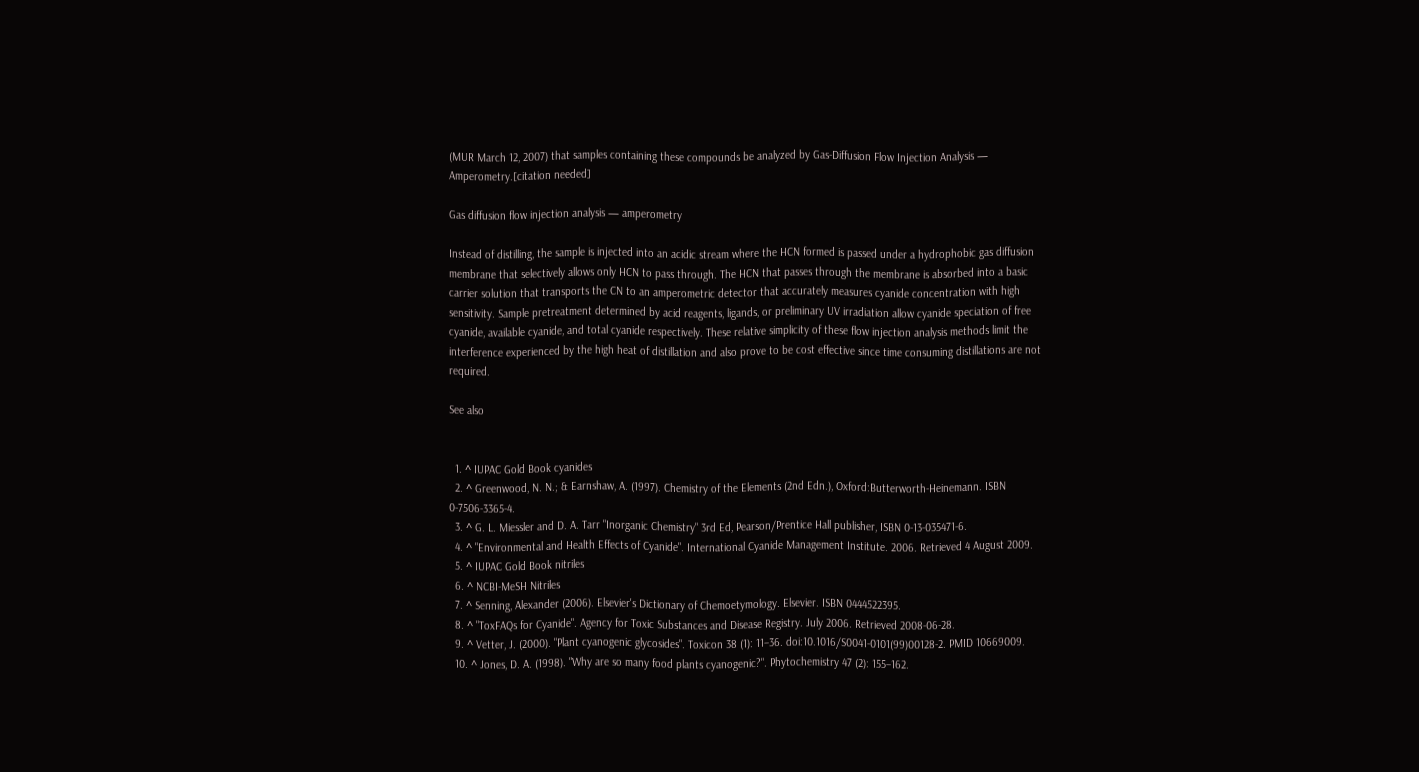(MUR March 12, 2007) that samples containing these compounds be analyzed by Gas-Diffusion Flow Injection Analysis — Amperometry.[citation needed]

Gas diffusion flow injection analysis — amperometry

Instead of distilling, the sample is injected into an acidic stream where the HCN formed is passed under a hydrophobic gas diffusion membrane that selectively allows only HCN to pass through. The HCN that passes through the membrane is absorbed into a basic carrier solution that transports the CN to an amperometric detector that accurately measures cyanide concentration with high sensitivity. Sample pretreatment determined by acid reagents, ligands, or preliminary UV irradiation allow cyanide speciation of free cyanide, available cyanide, and total cyanide respectively. These relative simplicity of these flow injection analysis methods limit the interference experienced by the high heat of distillation and also prove to be cost effective since time consuming distillations are not required.

See also


  1. ^ IUPAC Gold Book cyanides
  2. ^ Greenwood, N. N.; & Earnshaw, A. (1997). Chemistry of the Elements (2nd Edn.), Oxford:Butterworth-Heinemann. ISBN 0-7506-3365-4.
  3. ^ G. L. Miessler and D. A. Tarr "Inorganic Chemistry" 3rd Ed, Pearson/Prentice Hall publisher, ISBN 0-13-035471-6.
  4. ^ "Environmental and Health Effects of Cyanide". International Cyanide Management Institute. 2006. Retrieved 4 August 2009.
  5. ^ IUPAC Gold Book nitriles
  6. ^ NCBI-MeSH Nitriles
  7. ^ Senning, Alexander (2006). Elsevier's Dictionary of Chemoetymology. Elsevier. ISBN 0444522395.
  8. ^ "ToxFAQs for Cyanide". Agency for Toxic Substances and Disease Registry. July 2006. Retrieved 2008-06-28.
  9. ^ Vetter, J. (2000). "Plant cyanogenic glycosides". Toxicon 38 (1): 11–36. doi:10.1016/S0041-0101(99)00128-2. PMID 10669009.
  10. ^ Jones, D. A. (1998). "Why are so many food plants cyanogenic?". Phytochemistry 47 (2): 155–162.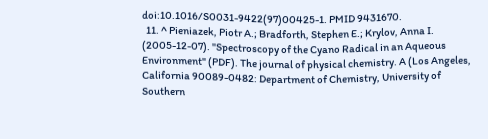doi:10.1016/S0031-9422(97)00425-1. PMID 9431670.
  11. ^ Pieniazek, Piotr A.; Bradforth, Stephen E.; Krylov, Anna I. (2005-12-07). "Spectroscopy of the Cyano Radical in an Aqueous Environment" (PDF). The journal of physical chemistry. A (Los Angeles, California 90089-0482: Department of Chemistry, University of Southern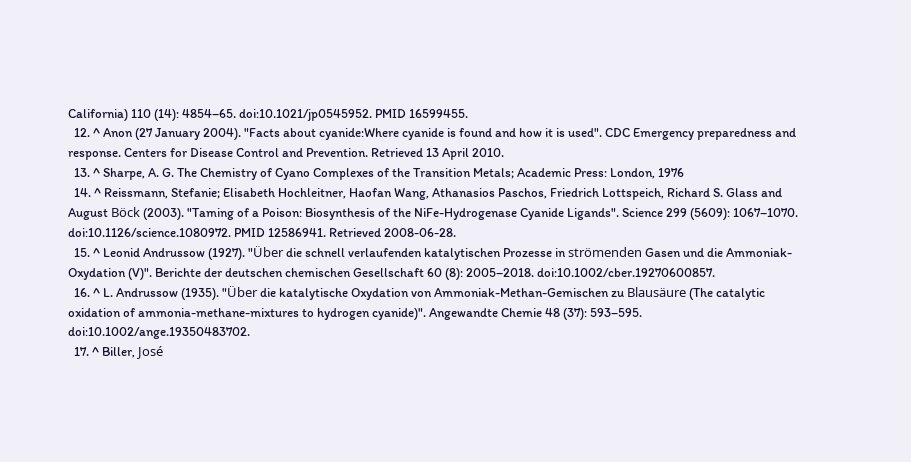California) 110 (14): 4854–65. doi:10.1021/jp0545952. PMID 16599455.
  12. ^ Anon (27 January 2004). "Facts about cyanide:Where cyanide is found and how it is used". CDC Emergency preparedness and response. Centers for Disease Control and Prevention. Retrieved 13 April 2010.
  13. ^ Sharpe, A. G. The Chemistry of Cyano Complexes of the Transition Metals; Academic Press: London, 1976
  14. ^ Reissmann, Stefanie; Elisabeth Hochleitner, Haofan Wang, Athanasios Paschos, Friedrich Lottspeich, Richard S. Glass and August Böck (2003). "Taming of a Poison: Biosynthesis of the NiFe-Hydrogenase Cyanide Ligands". Science 299 (5609): 1067–1070. doi:10.1126/science.1080972. PMID 12586941. Retrieved 2008-06-28.
  15. ^ Leonid Andrussow (1927). "Über die schnell verlaufenden katalytischen Prozesse in strömenden Gasen und die Ammoniak-Oxydation (V)". Berichte der deutschen chemischen Gesellschaft 60 (8): 2005–2018. doi:10.1002/cber.19270600857.
  16. ^ L. Andrussow (1935). "Über die katalytische Oxydation von Ammoniak-Methan-Gemischen zu Blausäure (The catalytic oxidation of ammonia-methane-mixtures to hydrogen cyanide)". Angewandte Chemie 48 (37): 593–595. doi:10.1002/ange.19350483702.
  17. ^ Biller, José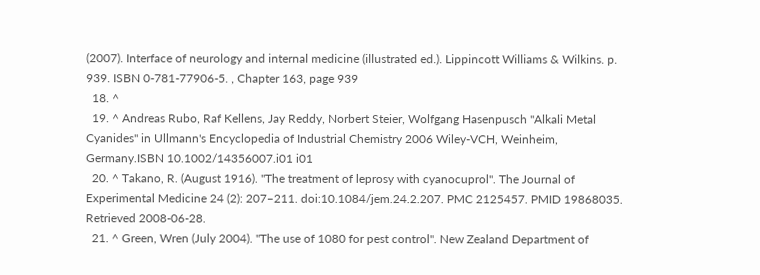(2007). Interface of neurology and internal medicine (illustrated ed.). Lippincott Williams & Wilkins. p. 939. ISBN 0-781-77906-5. , Chapter 163, page 939
  18. ^
  19. ^ Andreas Rubo, Raf Kellens, Jay Reddy, Norbert Steier, Wolfgang Hasenpusch "Alkali Metal Cyanides" in Ullmann's Encyclopedia of Industrial Chemistry 2006 Wiley-VCH, Weinheim, Germany.ISBN 10.1002/14356007.i01 i01
  20. ^ Takano, R. (August 1916). "The treatment of leprosy with cyanocuprol". The Journal of Experimental Medicine 24 (2): 207–211. doi:10.1084/jem.24.2.207. PMC 2125457. PMID 19868035. Retrieved 2008-06-28.
  21. ^ Green, Wren (July 2004). "The use of 1080 for pest control". New Zealand Department of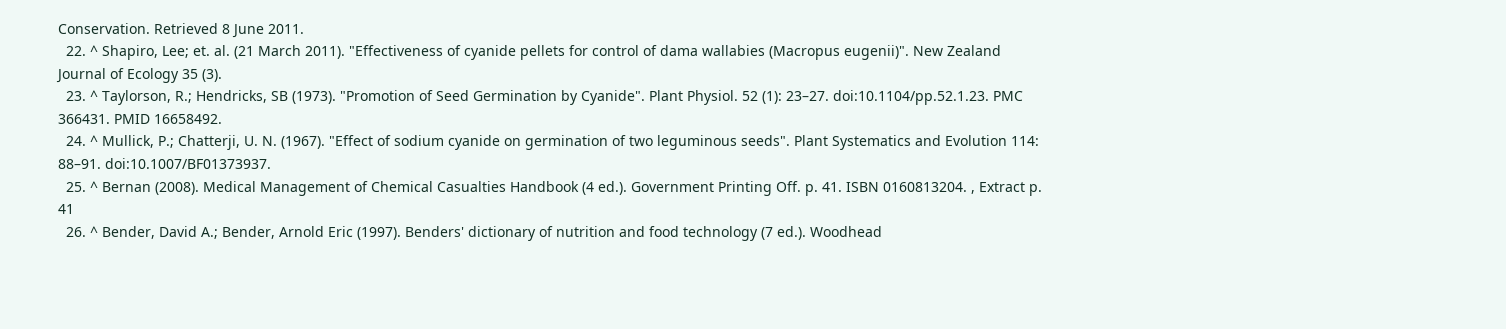Conservation. Retrieved 8 June 2011.
  22. ^ Shapiro, Lee; et. al. (21 March 2011). "Effectiveness of cyanide pellets for control of dama wallabies (Macropus eugenii)". New Zealand Journal of Ecology 35 (3).
  23. ^ Taylorson, R.; Hendricks, SB (1973). "Promotion of Seed Germination by Cyanide". Plant Physiol. 52 (1): 23–27. doi:10.1104/pp.52.1.23. PMC 366431. PMID 16658492.
  24. ^ Mullick, P.; Chatterji, U. N. (1967). "Effect of sodium cyanide on germination of two leguminous seeds". Plant Systematics and Evolution 114: 88–91. doi:10.1007/BF01373937.
  25. ^ Bernan (2008). Medical Management of Chemical Casualties Handbook (4 ed.). Government Printing Off. p. 41. ISBN 0160813204. , Extract p. 41
  26. ^ Bender, David A.; Bender, Arnold Eric (1997). Benders' dictionary of nutrition and food technology (7 ed.). Woodhead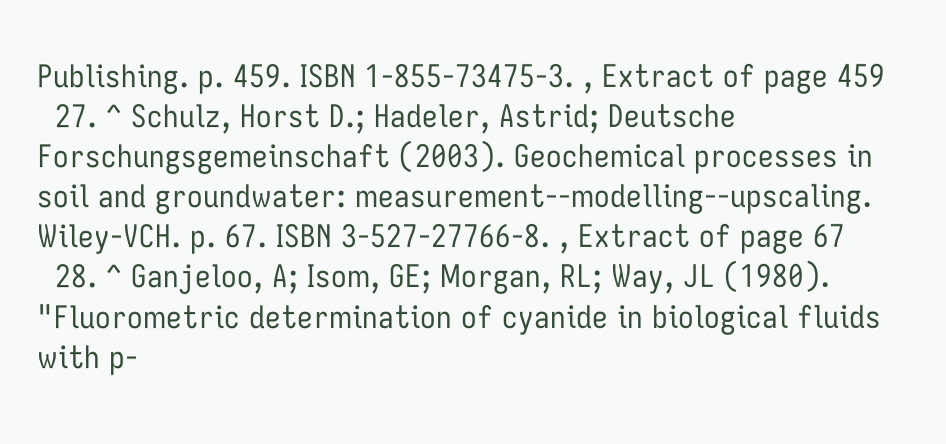Publishing. p. 459. ISBN 1-855-73475-3. , Extract of page 459
  27. ^ Schulz, Horst D.; Hadeler, Astrid; Deutsche Forschungsgemeinschaft (2003). Geochemical processes in soil and groundwater: measurement--modelling--upscaling. Wiley-VCH. p. 67. ISBN 3-527-27766-8. , Extract of page 67
  28. ^ Ganjeloo, A; Isom, GE; Morgan, RL; Way, JL (1980). "Fluorometric determination of cyanide in biological fluids with p-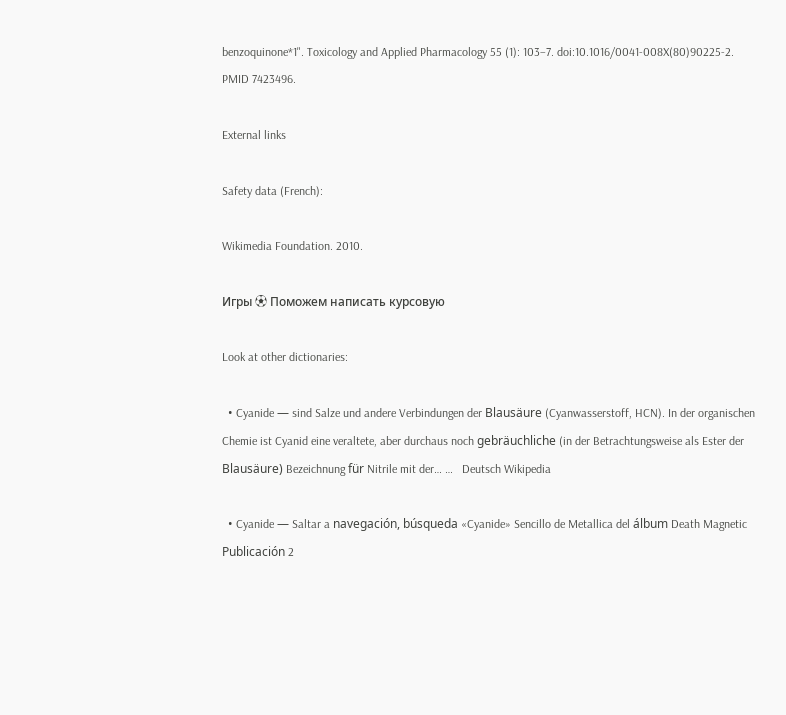benzoquinone*1". Toxicology and Applied Pharmacology 55 (1): 103–7. doi:10.1016/0041-008X(80)90225-2. PMID 7423496.

External links

Safety data (French):

Wikimedia Foundation. 2010.

Игры ⚽ Поможем написать курсовую

Look at other dictionaries:

  • Cyanide — sind Salze und andere Verbindungen der Blausäure (Cyanwasserstoff, HCN). In der organischen Chemie ist Cyanid eine veraltete, aber durchaus noch gebräuchliche (in der Betrachtungsweise als Ester der Blausäure) Bezeichnung für Nitrile mit der… …   Deutsch Wikipedia

  • Cyanide — Saltar a navegación, búsqueda «Cyanide» Sencillo de Metallica del álbum Death Magnetic Publicación 2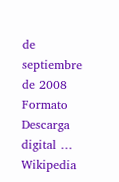de septiembre de 2008 Formato Descarga digital …   Wikipedia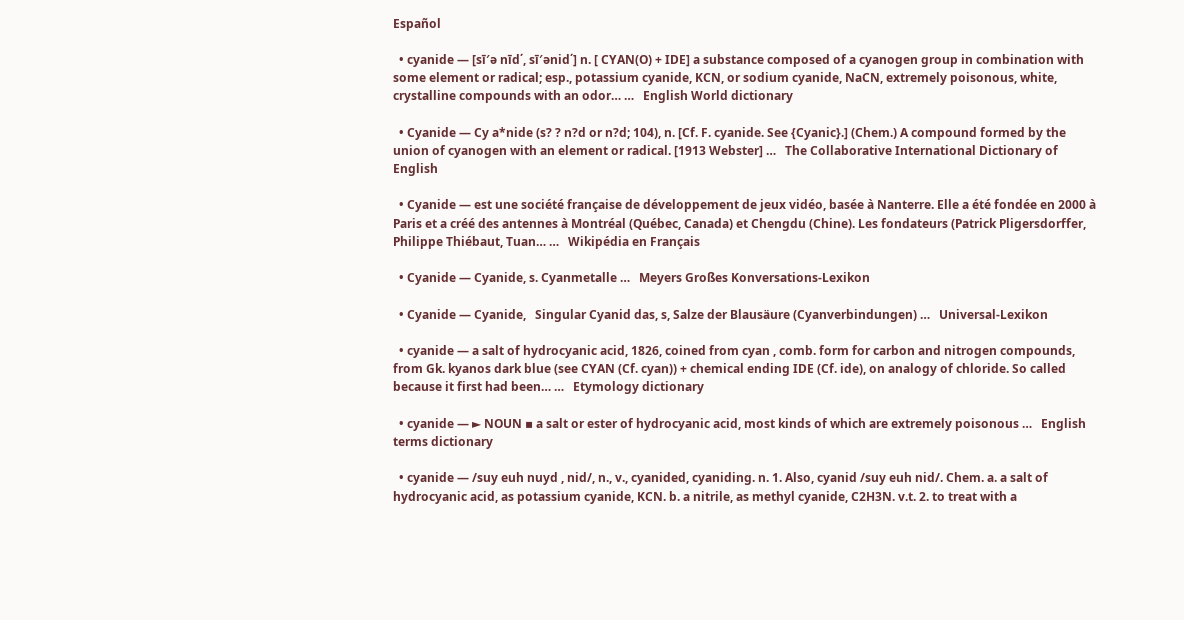Español

  • cyanide — [sī′ə nīd΄, sī′ənid΄] n. [ CYAN(O) + IDE] a substance composed of a cyanogen group in combination with some element or radical; esp., potassium cyanide, KCN, or sodium cyanide, NaCN, extremely poisonous, white, crystalline compounds with an odor… …   English World dictionary

  • Cyanide — Cy a*nide (s? ? n?d or n?d; 104), n. [Cf. F. cyanide. See {Cyanic}.] (Chem.) A compound formed by the union of cyanogen with an element or radical. [1913 Webster] …   The Collaborative International Dictionary of English

  • Cyanide — est une société française de développement de jeux vidéo, basée à Nanterre. Elle a été fondée en 2000 à Paris et a créé des antennes à Montréal (Québec, Canada) et Chengdu (Chine). Les fondateurs (Patrick Pligersdorffer, Philippe Thiébaut, Tuan… …   Wikipédia en Français

  • Cyanide — Cyanide, s. Cyanmetalle …   Meyers Großes Konversations-Lexikon

  • Cyanide — Cyanide,   Singular Cyanid das, s, Salze der Blausäure (Cyanverbindungen) …   Universal-Lexikon

  • cyanide — a salt of hydrocyanic acid, 1826, coined from cyan , comb. form for carbon and nitrogen compounds, from Gk. kyanos dark blue (see CYAN (Cf. cyan)) + chemical ending IDE (Cf. ide), on analogy of chloride. So called because it first had been… …   Etymology dictionary

  • cyanide — ► NOUN ▪ a salt or ester of hydrocyanic acid, most kinds of which are extremely poisonous …   English terms dictionary

  • cyanide — /suy euh nuyd , nid/, n., v., cyanided, cyaniding. n. 1. Also, cyanid /suy euh nid/. Chem. a. a salt of hydrocyanic acid, as potassium cyanide, KCN. b. a nitrile, as methyl cyanide, C2H3N. v.t. 2. to treat with a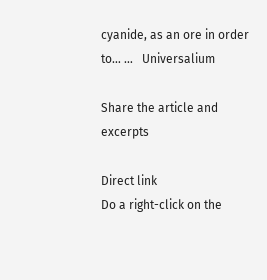cyanide, as an ore in order to… …   Universalium

Share the article and excerpts

Direct link
Do a right-click on the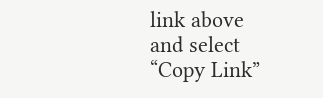link above
and select “Copy Link”